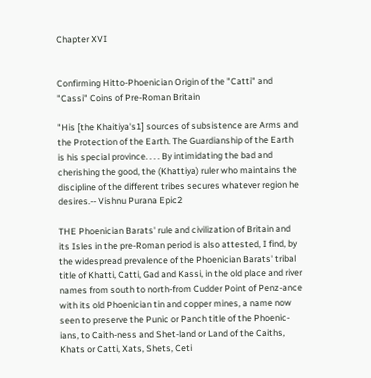Chapter XVI


Confirming Hitto-Phoenician Origin of the "Catti" and "Cassi" Coins of Pre-Roman Britain

"His [the Khaitiya's1] sources of subsistence are Arms and the Protection of the Earth. The Guardianship of the Earth is his special province. . . . By intimidating the bad and cherishing the good, the (Khattiya) ruler who maintains the discipline of the different tribes secures whatever region he desires.-- Vishnu Purana Epic2

THE Phoenician Barats' rule and civilization of Britain and its Isles in the pre-Roman period is also attested, I find, by the widespread prevalence of the Phoenician Barats' tribal title of Khatti, Catti, Gad and Kassi, in the old place and river names from south to north-from Cudder Point of Penz-ance with its old Phoenician tin and copper mines, a name now seen to preserve the Punic or Panch title of the Phoenic-ians, to Caith-ness and Shet-land or Land of the Caiths, Khats or Catti, Xats, Shets, Ceti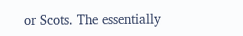or Scots. The essentially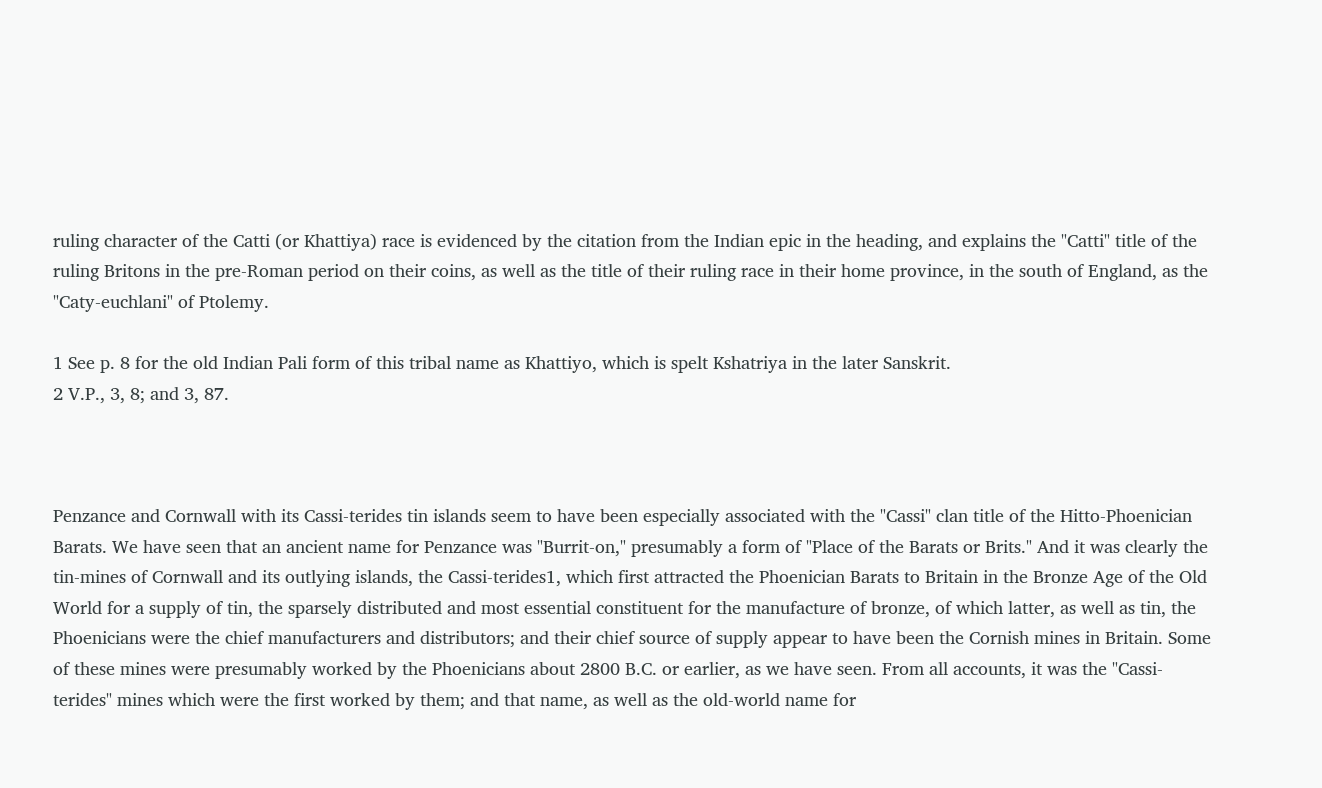ruling character of the Catti (or Khattiya) race is evidenced by the citation from the Indian epic in the heading, and explains the "Catti" title of the ruling Britons in the pre-Roman period on their coins, as well as the title of their ruling race in their home province, in the south of England, as the "Caty-euchlani" of Ptolemy.

1 See p. 8 for the old Indian Pali form of this tribal name as Khattiyo, which is spelt Kshatriya in the later Sanskrit.
2 V.P., 3, 8; and 3, 87.



Penzance and Cornwall with its Cassi-terides tin islands seem to have been especially associated with the "Cassi" clan title of the Hitto-Phoenician Barats. We have seen that an ancient name for Penzance was "Burrit-on," presumably a form of "Place of the Barats or Brits." And it was clearly the tin-mines of Cornwall and its outlying islands, the Cassi-terides1, which first attracted the Phoenician Barats to Britain in the Bronze Age of the Old World for a supply of tin, the sparsely distributed and most essential constituent for the manufacture of bronze, of which latter, as well as tin, the Phoenicians were the chief manufacturers and distributors; and their chief source of supply appear to have been the Cornish mines in Britain. Some of these mines were presumably worked by the Phoenicians about 2800 B.C. or earlier, as we have seen. From all accounts, it was the "Cassi-terides" mines which were the first worked by them; and that name, as well as the old-world name for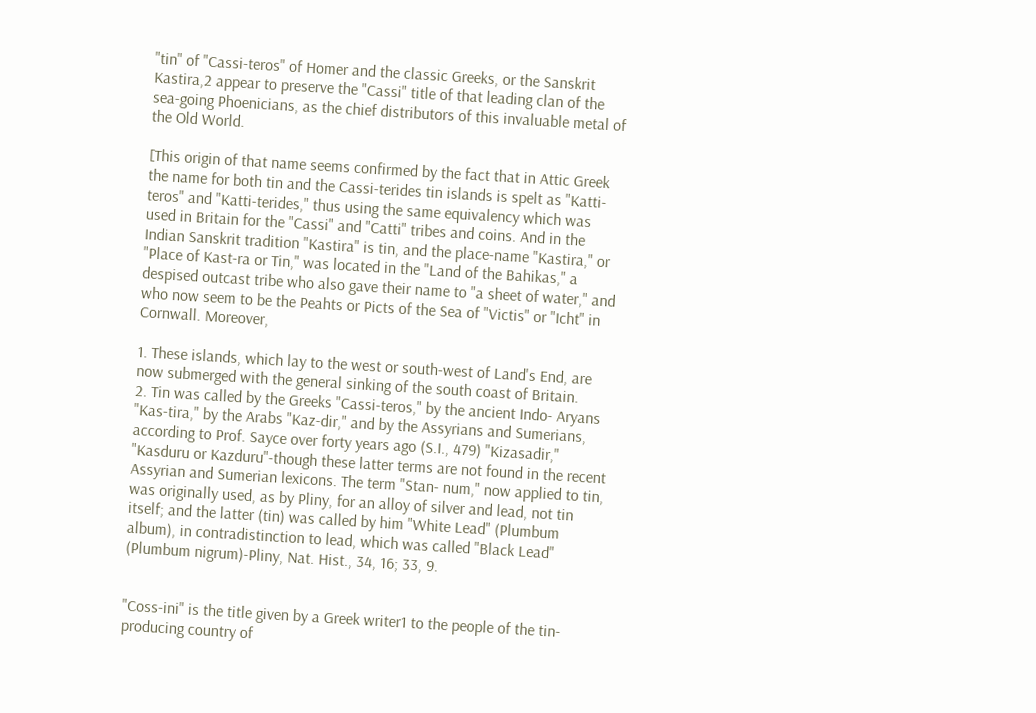"tin" of "Cassi-teros" of Homer and the classic Greeks, or the Sanskrit Kastira,2 appear to preserve the "Cassi" title of that leading clan of the sea-going Phoenicians, as the chief distributors of this invaluable metal of the Old World.

[This origin of that name seems confirmed by the fact that in Attic Greek the name for both tin and the Cassi-terides tin islands is spelt as "Katti-teros" and "Katti-terides," thus using the same equivalency which was used in Britain for the "Cassi" and "Catti" tribes and coins. And in the Indian Sanskrit tradition "Kastira" is tin, and the place-name "Kastira," or "Place of Kast-ra or Tin," was located in the "Land of the Bahikas," a despised outcast tribe who also gave their name to "a sheet of water," and who now seem to be the Peahts or Picts of the Sea of "Victis" or "Icht" in Cornwall. Moreover,

1. These islands, which lay to the west or south-west of Land's End, are now submerged with the general sinking of the south coast of Britain.
2. Tin was called by the Greeks "Cassi-teros," by the ancient Indo- Aryans "Kas-tira," by the Arabs "Kaz-dir," and by the Assyrians and Sumerians, according to Prof. Sayce over forty years ago (S.I., 479) "Kizasadir," "Kasduru or Kazduru"-though these latter terms are not found in the recent Assyrian and Sumerian lexicons. The term "Stan- num," now applied to tin, was originally used, as by Pliny, for an alloy of silver and lead, not tin itself; and the latter (tin) was called by him "White Lead" (Plumbum album), in contradistinction to lead, which was called "Black Lead" (Plumbum nigrum)-Pliny, Nat. Hist., 34, 16; 33, 9.


"Coss-ini" is the title given by a Greek writer1 to the people of the tin-producing country of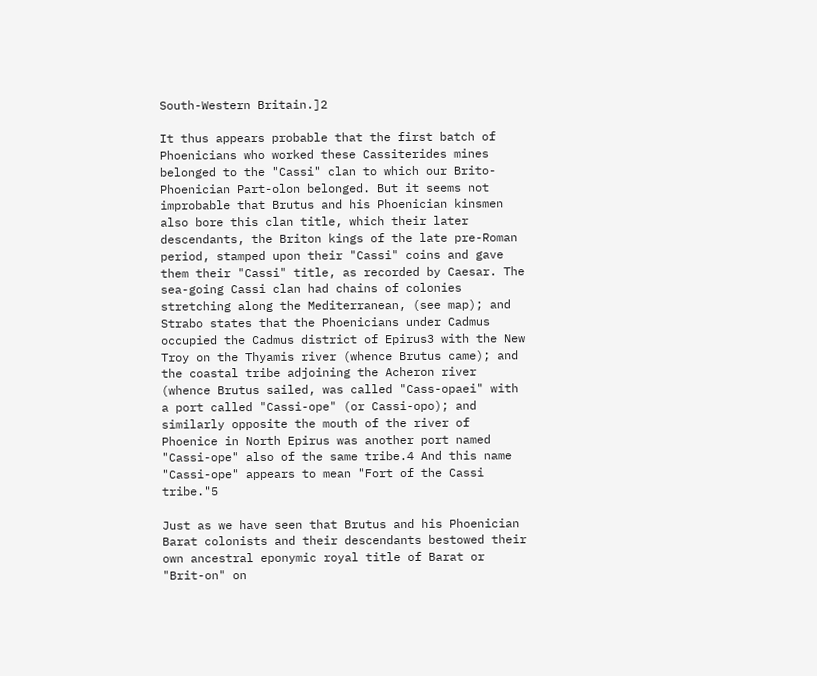South-Western Britain.]2

It thus appears probable that the first batch of Phoenicians who worked these Cassiterides mines belonged to the "Cassi" clan to which our Brito-Phoenician Part-olon belonged. But it seems not improbable that Brutus and his Phoenician kinsmen also bore this clan title, which their later descendants, the Briton kings of the late pre-Roman period, stamped upon their "Cassi" coins and gave them their "Cassi" title, as recorded by Caesar. The sea-going Cassi clan had chains of colonies stretching along the Mediterranean, (see map); and Strabo states that the Phoenicians under Cadmus occupied the Cadmus district of Epirus3 with the New Troy on the Thyamis river (whence Brutus came); and the coastal tribe adjoining the Acheron river (whence Brutus sailed, was called "Cass-opaei" with a port called "Cassi-ope" (or Cassi-opo); and similarly opposite the mouth of the river of Phoenice in North Epirus was another port named "Cassi-ope" also of the same tribe.4 And this name "Cassi-ope" appears to mean "Fort of the Cassi tribe."5

Just as we have seen that Brutus and his Phoenician Barat colonists and their descendants bestowed their own ancestral eponymic royal title of Barat or "Brit-on" on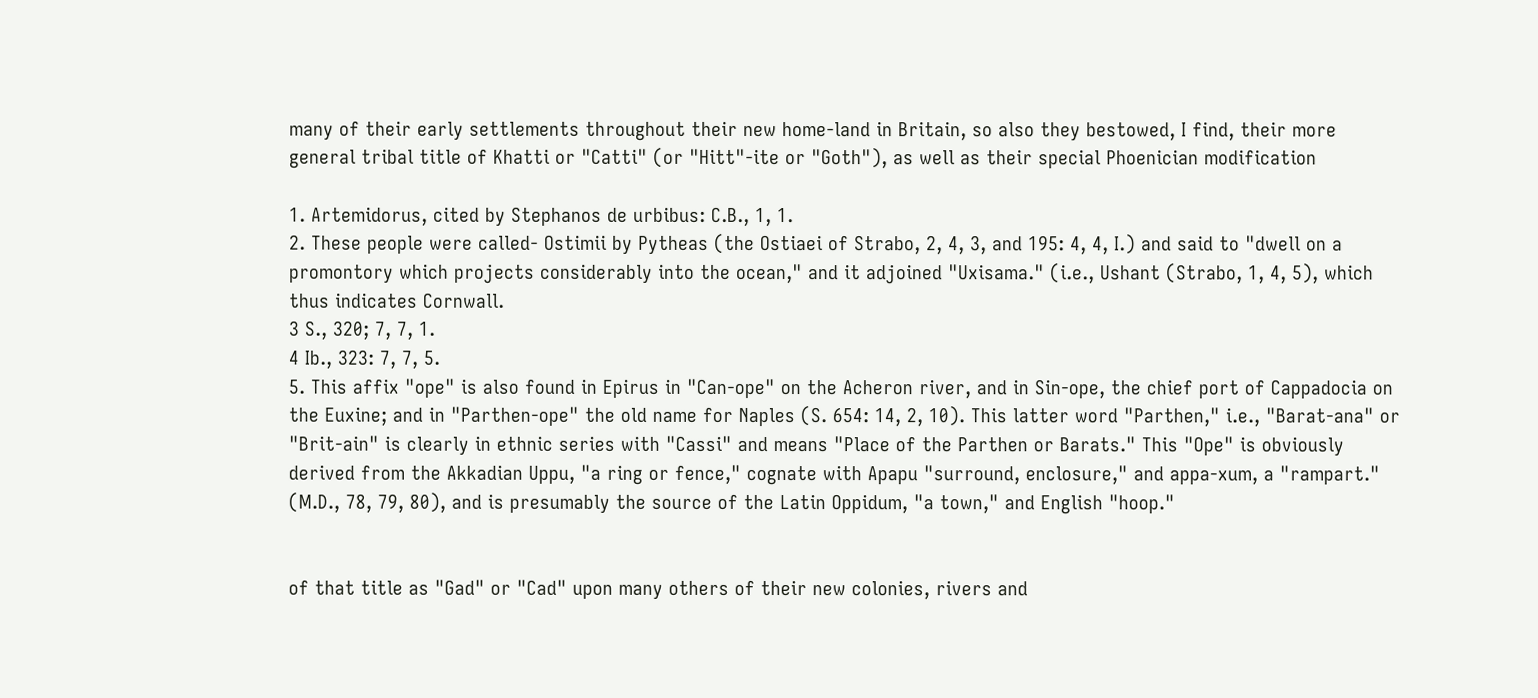many of their early settlements throughout their new home-land in Britain, so also they bestowed, I find, their more general tribal title of Khatti or "Catti" (or "Hitt"-ite or "Goth"), as well as their special Phoenician modification

1. Artemidorus, cited by Stephanos de urbibus: C.B., 1, 1.
2. These people were called- Ostimii by Pytheas (the Ostiaei of Strabo, 2, 4, 3, and 195: 4, 4, I.) and said to "dwell on a promontory which projects considerably into the ocean," and it adjoined "Uxisama." (i.e., Ushant (Strabo, 1, 4, 5), which thus indicates Cornwall.
3 S., 320; 7, 7, 1.
4 Ib., 323: 7, 7, 5.
5. This affix "ope" is also found in Epirus in "Can-ope" on the Acheron river, and in Sin-ope, the chief port of Cappadocia on the Euxine; and in "Parthen-ope" the old name for Naples (S. 654: 14, 2, 10). This latter word "Parthen," i.e., "Barat-ana" or "Brit-ain" is clearly in ethnic series with "Cassi" and means "Place of the Parthen or Barats." This "Ope" is obviously derived from the Akkadian Uppu, "a ring or fence," cognate with Apapu "surround, enclosure," and appa-xum, a "rampart." (M.D., 78, 79, 80), and is presumably the source of the Latin Oppidum, "a town," and English "hoop."


of that title as "Gad" or "Cad" upon many others of their new colonies, rivers and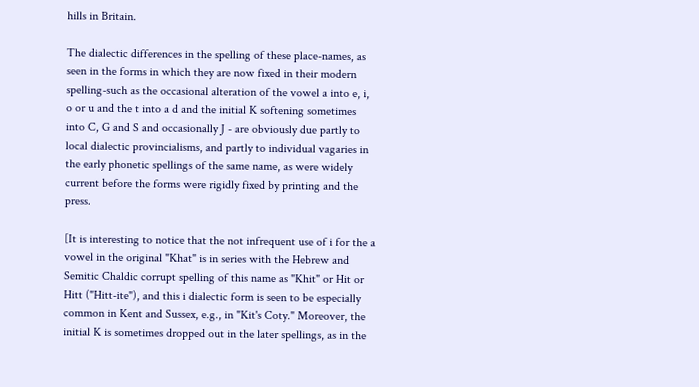hills in Britain.

The dialectic differences in the spelling of these place-names, as seen in the forms in which they are now fixed in their modern spelling-such as the occasional alteration of the vowel a into e, i, o or u and the t into a d and the initial K softening sometimes into C, G and S and occasionally J - are obviously due partly to local dialectic provincialisms, and partly to individual vagaries in the early phonetic spellings of the same name, as were widely current before the forms were rigidly fixed by printing and the press.

[It is interesting to notice that the not infrequent use of i for the a vowel in the original "Khat" is in series with the Hebrew and Semitic Chaldic corrupt spelling of this name as "Khit" or Hit or Hitt ("Hitt-ite"), and this i dialectic form is seen to be especially common in Kent and Sussex, e.g., in "Kit's Coty." Moreover, the initial K is sometimes dropped out in the later spellings, as in the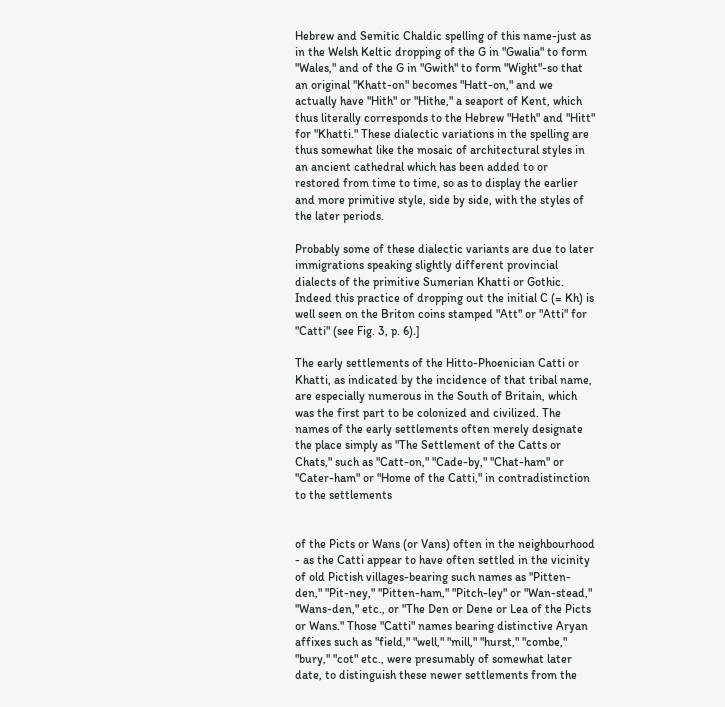Hebrew and Semitic Chaldic spelling of this name-just as in the Welsh Keltic dropping of the G in "Gwalia" to form "Wales," and of the G in "Gwith" to form "Wight"-so that an original "Khatt-on" becomes "Hatt-on," and we actually have "Hith" or "Hithe," a seaport of Kent, which thus literally corresponds to the Hebrew "Heth" and "Hitt" for "Khatti." These dialectic variations in the spelling are thus somewhat like the mosaic of architectural styles in an ancient cathedral which has been added to or restored from time to time, so as to display the earlier and more primitive style, side by side, with the styles of the later periods.

Probably some of these dialectic variants are due to later immigrations speaking slightly different provincial dialects of the primitive Sumerian Khatti or Gothic. Indeed this practice of dropping out the initial C (= Kh) is well seen on the Briton coins stamped "Att" or "Atti" for "Catti" (see Fig. 3, p. 6).]

The early settlements of the Hitto-Phoenician Catti or Khatti, as indicated by the incidence of that tribal name, are especially numerous in the South of Britain, which was the first part to be colonized and civilized. The names of the early settlements often merely designate the place simply as "The Settlement of the Catts or Chats," such as "Catt-on," "Cade-by," "Chat-ham" or "Cater-ham" or "Home of the Catti," in contradistinction to the settlements


of the Picts or Wans (or Vans) often in the neighbourhood - as the Catti appear to have often settled in the vicinity of old Pictish villages-bearing such names as "Pitten-den," "Pit-ney," "Pitten-ham," "Pitch-ley" or "Wan-stead," "Wans-den," etc., or "The Den or Dene or Lea of the Picts or Wans." Those "Catti" names bearing distinctive Aryan affixes such as "field," "well," "mill," "hurst," "combe," "bury," "cot" etc., were presumably of somewhat later date, to distinguish these newer settlements from the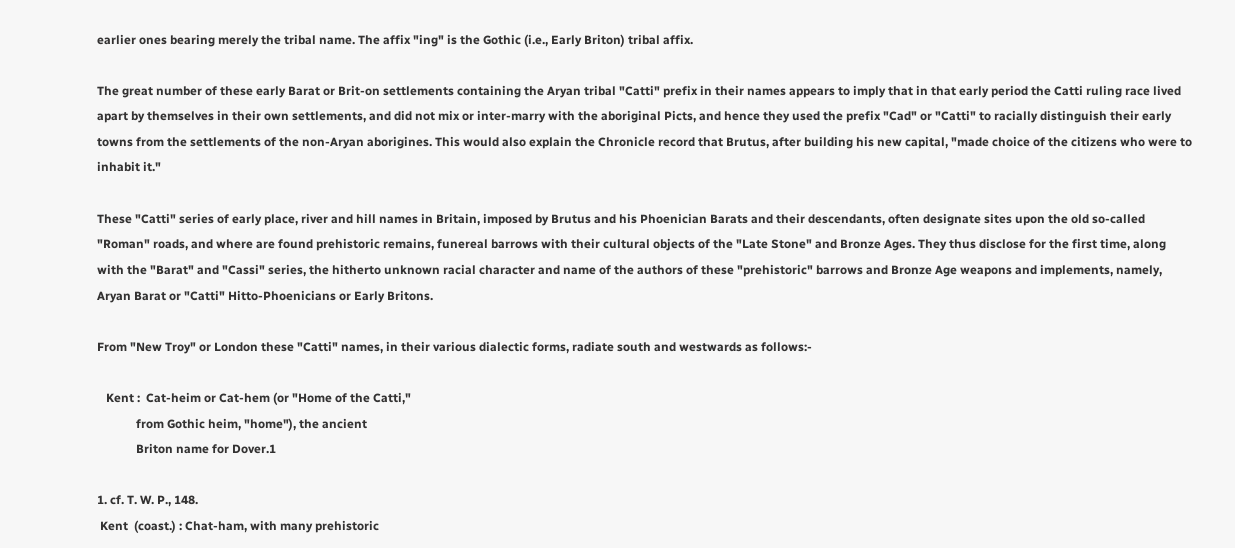earlier ones bearing merely the tribal name. The affix "ing" is the Gothic (i.e., Early Briton) tribal affix.

The great number of these early Barat or Brit-on settlements containing the Aryan tribal "Catti" prefix in their names appears to imply that in that early period the Catti ruling race lived apart by themselves in their own settlements, and did not mix or inter-marry with the aboriginal Picts, and hence they used the prefix "Cad" or "Catti" to racially distinguish their early towns from the settlements of the non-Aryan aborigines. This would also explain the Chronicle record that Brutus, after building his new capital, "made choice of the citizens who were to inhabit it."

These "Catti" series of early place, river and hill names in Britain, imposed by Brutus and his Phoenician Barats and their descendants, often designate sites upon the old so-called "Roman" roads, and where are found prehistoric remains, funereal barrows with their cultural objects of the "Late Stone" and Bronze Ages. They thus disclose for the first time, along with the "Barat" and "Cassi" series, the hitherto unknown racial character and name of the authors of these "prehistoric" barrows and Bronze Age weapons and implements, namely, Aryan Barat or "Catti" Hitto-Phoenicians or Early Britons.

From "New Troy" or London these "Catti" names, in their various dialectic forms, radiate south and westwards as follows:-

   Kent :  Cat-heim or Cat-hem (or "Home of the Catti,"
             from Gothic heim, "home"), the ancient
             Briton name for Dover.1

1. cf. T. W. P., 148.
 Kent  (coast.) : Chat-ham, with many prehistoric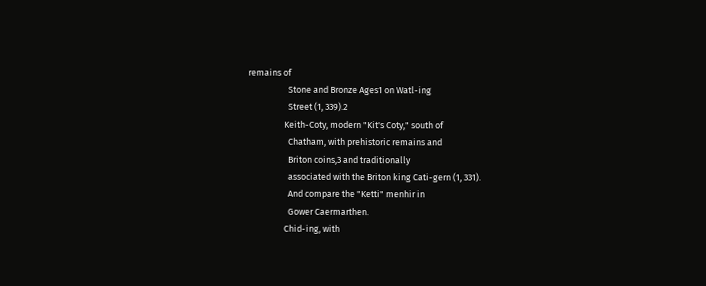remains of
                    Stone and Bronze Ages1 on Watl-ing
                    Street (1, 339).2
                  Keith-Coty, modern "Kit's Coty," south of
                    Chatham, with prehistoric remains and
                    Briton coins,3 and traditionally
                    associated with the Briton king Cati-gern (1, 331).
                    And compare the "Ketti" menhir in
                    Gower Caermarthen.
                  Chid-ing, with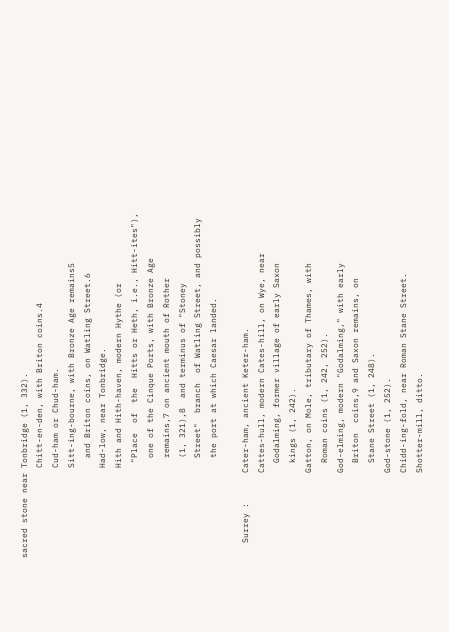sacred stone near Tonbridge (1, 332).
                  Chitt-en-den, with Briton coins.4
                  Cud-ham or Chud-ham.
                  Sitt-ing-bourne, with Bronze Age remains5
                    and Briton coins, on Watling Street.6
                  Had-low, near Tonbridge.
                  Hith and Hith-haven, modern Hythe (or
                   "Place  of  the  Hitts or Heth, i.e., Hitt-ites"),
                    one of the Cinque Ports, with Bronze Age
                    remains,7 on ancient mouth of Rother
                    (1, 321),8  and terminus of "Stoney
                    Street"  branch  of Watling Street, and possibly
                    the port at which Caesar landed.

   Surrey :      Cater-ham, ancient Keter-ham.
                 Cattes-hull, modern Cates-hill, on Wye, near
                   Godalming, former village of early Saxon
                   kings (1, 242).
                 Gatton, on Mole, tributary of Thames, with
                   Roman coins (1, 242, 252).
                 God-elming, modern "Godalming," with early
                   Briton  coins,9 and Saxon remains, on
                   Stane Street (1, 248).
                 God-stone (1, 252).
                 Chidd-ing-fold, near Roman Stane Street.
                 Shotter-mill, ditto.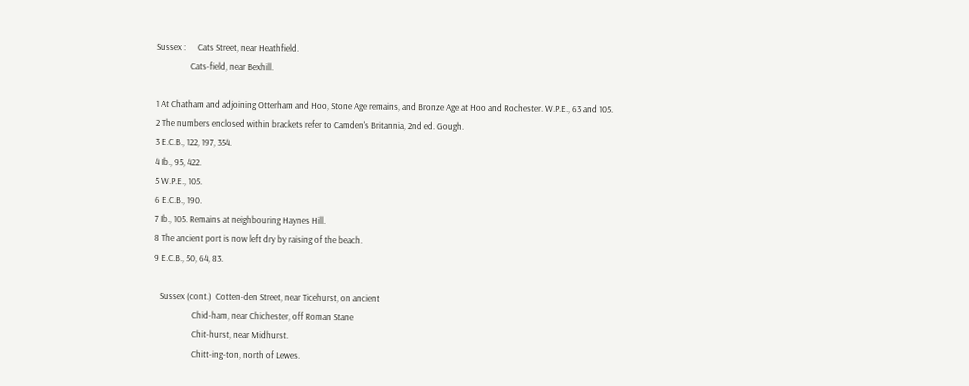Sussex :      Cats Street, near Heathfield.
                 Cats-field, near Bexhill.

1 At Chatham and adjoining Otterham and Hoo, Stone Age remains, and Bronze Age at Hoo and Rochester. W.P.E., 63 and 105.
2 The numbers enclosed within brackets refer to Camden's Britannia, 2nd ed. Gough.
3 E.C.B., 122, 197, 354.
4 Ib., 95, 422.
5 W.P.E., 105.
6 E.C.B., 190.
7 Ib., 105. Remains at neighbouring Haynes Hill.
8 The ancient port is now left dry by raising of the beach.
9 E.C.B., 50, 64, 83.

   Sussex (cont.)  Cotten-den Street, near Ticehurst, on ancient
                   Chid-ham, near Chichester, off Roman Stane
                   Chit-hurst, near Midhurst.
                   Chitt-ing-ton, north of Lewes.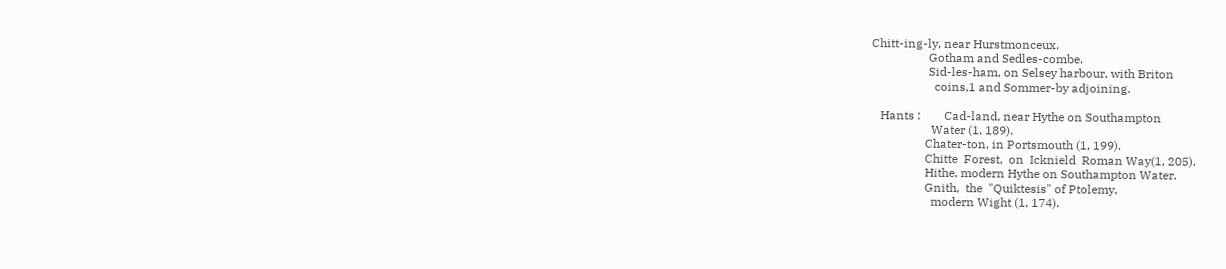Chitt-ing-ly, near Hurstmonceux.
                   Gotham and Sedles-combe.
                   Sid-les-ham, on Selsey harbour, with Briton
                     coins,1 and Sommer-by adjoining.

   Hants :        Cad-land, near Hythe on Southampton
                    Water (1, 189).
                  Chater-ton, in Portsmouth (1, 199).
                  Chitte  Forest,  on  Icknield  Roman Way(1, 205).
                  Hithe, modern Hythe on Southampton Water.
                  Gnith,  the  "Quiktesis" of Ptolemy,
                    modern Wight (1, 174).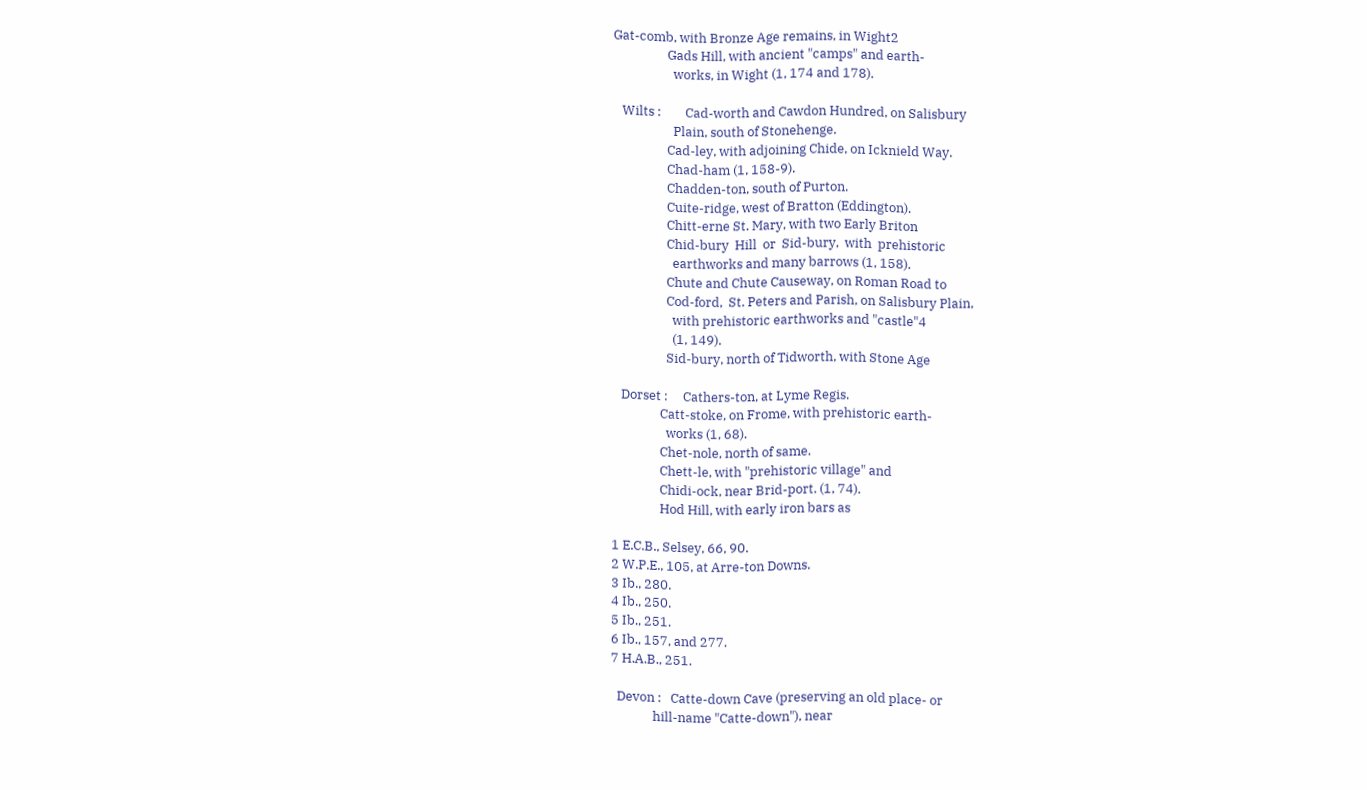Gat-comb, with Bronze Age remains, in Wight2
                  Gads Hill, with ancient "camps" and earth-
                    works, in Wight (1, 174 and 178).

   Wilts :        Cad-worth and Cawdon Hundred, on Salisbury
                    Plain, south of Stonehenge.
                  Cad-ley, with adjoining Chide, on Icknield Way.
                  Chad-ham (1, 158-9).
                  Chadden-ton, south of Purton.
                  Cuite-ridge, west of Bratton (Eddington).
                  Chitt-erne St. Mary, with two Early Briton
                  Chid-bury  Hill  or  Sid-bury,  with  prehistoric
                    earthworks and many barrows (1, 158).
                  Chute and Chute Causeway, on Roman Road to
                  Cod-ford,  St. Peters and Parish, on Salisbury Plain,
                    with prehistoric earthworks and "castle"4
                    (1, 149).
                  Sid-bury, north of Tidworth, with Stone Age

   Dorset :     Cathers-ton, at Lyme Regis.
                Catt-stoke, on Frome, with prehistoric earth-
                  works (1, 68).
                Chet-nole, north of same.
                Chett-le, with "prehistoric village" and
                Chidi-ock, near Brid-port. (1, 74).
                Hod Hill, with early iron bars as

1 E.C.B., Selsey, 66, 90.
2 W.P.E., 105, at Arre-ton Downs.
3 Ib., 280.
4 Ib., 250.
5 Ib., 251.
6 Ib., 157, and 277.
7 H.A.B., 251.

  Devon :   Catte-down Cave (preserving an old place- or
              hill-name "Catte-down"), near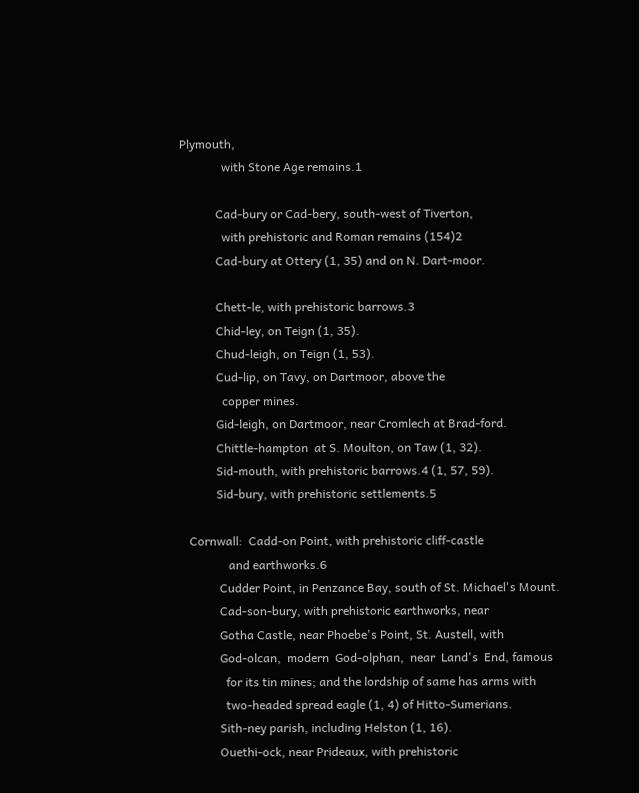Plymouth,
              with Stone Age remains.1

            Cad-bury or Cad-bery, south-west of Tiverton,
              with prehistoric and Roman remains (154)2
            Cad-bury at Ottery (1, 35) and on N. Dart-moor.

            Chett-le, with prehistoric barrows.3
            Chid-ley, on Teign (1, 35).
            Chud-leigh, on Teign (1, 53).
            Cud-lip, on Tavy, on Dartmoor, above the
              copper mines.
            Gid-leigh, on Dartmoor, near Cromlech at Brad-ford.
            Chittle-hampton  at S. Moulton, on Taw (1, 32).
            Sid-mouth, with prehistoric barrows.4 (1, 57, 59).
            Sid-bury, with prehistoric settlements.5

   Cornwall:  Cadd-on Point, with prehistoric cliff-castle
                and earthworks.6
             Cudder Point, in Penzance Bay, south of St. Michael's Mount.
             Cad-son-bury, with prehistoric earthworks, near
             Gotha Castle, near Phoebe's Point, St. Austell, with
             God-olcan,  modern  God-olphan,  near  Land's  End, famous
               for its tin mines; and the lordship of same has arms with
               two-headed spread eagle (1, 4) of Hitto-Sumerians.
             Sith-ney parish, including Helston (1, 16).
             Ouethi-ock, near Prideaux, with prehistoric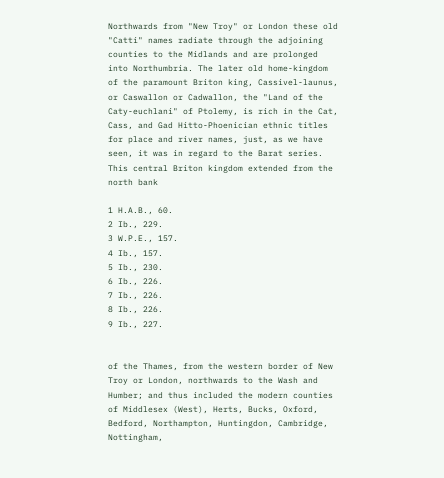Northwards from "New Troy" or London these old "Catti" names radiate through the adjoining counties to the Midlands and are prolonged into Northumbria. The later old home-kingdom of the paramount Briton king, Cassivel-launus, or Caswallon or Cadwallon, the "Land of the Caty-euchlani" of Ptolemy, is rich in the Cat, Cass, and Gad Hitto-Phoenician ethnic titles for place and river names, just, as we have seen, it was in regard to the Barat series. This central Briton kingdom extended from the north bank

1 H.A.B., 60.
2 Ib., 229.
3 W.P.E., 157.
4 Ib., 157.
5 Ib., 230.
6 Ib., 226.
7 Ib., 226.
8 Ib., 226.
9 Ib., 227.


of the Thames, from the western border of New Troy or London, northwards to the Wash and Humber; and thus included the modern counties of Middlesex (West), Herts, Bucks, Oxford, Bedford, Northampton, Huntingdon, Cambridge, Nottingham,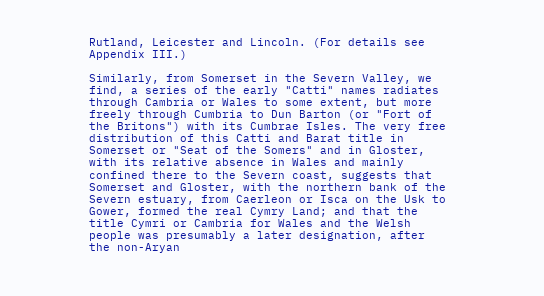Rutland, Leicester and Lincoln. (For details see Appendix III.)

Similarly, from Somerset in the Severn Valley, we find, a series of the early "Catti" names radiates through Cambria or Wales to some extent, but more freely through Cumbria to Dun Barton (or "Fort of the Britons") with its Cumbrae Isles. The very free distribution of this Catti and Barat title in Somerset or "Seat of the Somers" and in Gloster, with its relative absence in Wales and mainly confined there to the Severn coast, suggests that Somerset and Gloster, with the northern bank of the Severn estuary, from Caerleon or Isca on the Usk to Gower, formed the real Cymry Land; and that the title Cymri or Cambria for Wales and the Welsh people was presumably a later designation, after the non-Aryan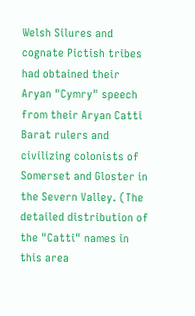Welsh Silures and cognate Pictish tribes had obtained their Aryan "Cymry" speech from their Aryan Catti Barat rulers and civilizing colonists of Somerset and Gloster in the Severn Valley. (The detailed distribution of the "Catti" names in this area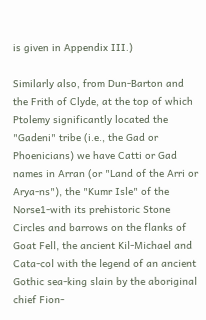is given in Appendix III.)

Similarly also, from Dun-Barton and the Frith of Clyde, at the top of which Ptolemy significantly located the "Gadeni" tribe (i.e., the Gad or Phoenicians) we have Catti or Gad names in Arran (or "Land of the Arri or Arya-ns"), the "Kumr Isle" of the Norse1-with its prehistoric Stone Circles and barrows on the flanks of Goat Fell, the ancient Kil-Michael and Cata-col with the legend of an ancient Gothic sea-king slain by the aboriginal chief Fion-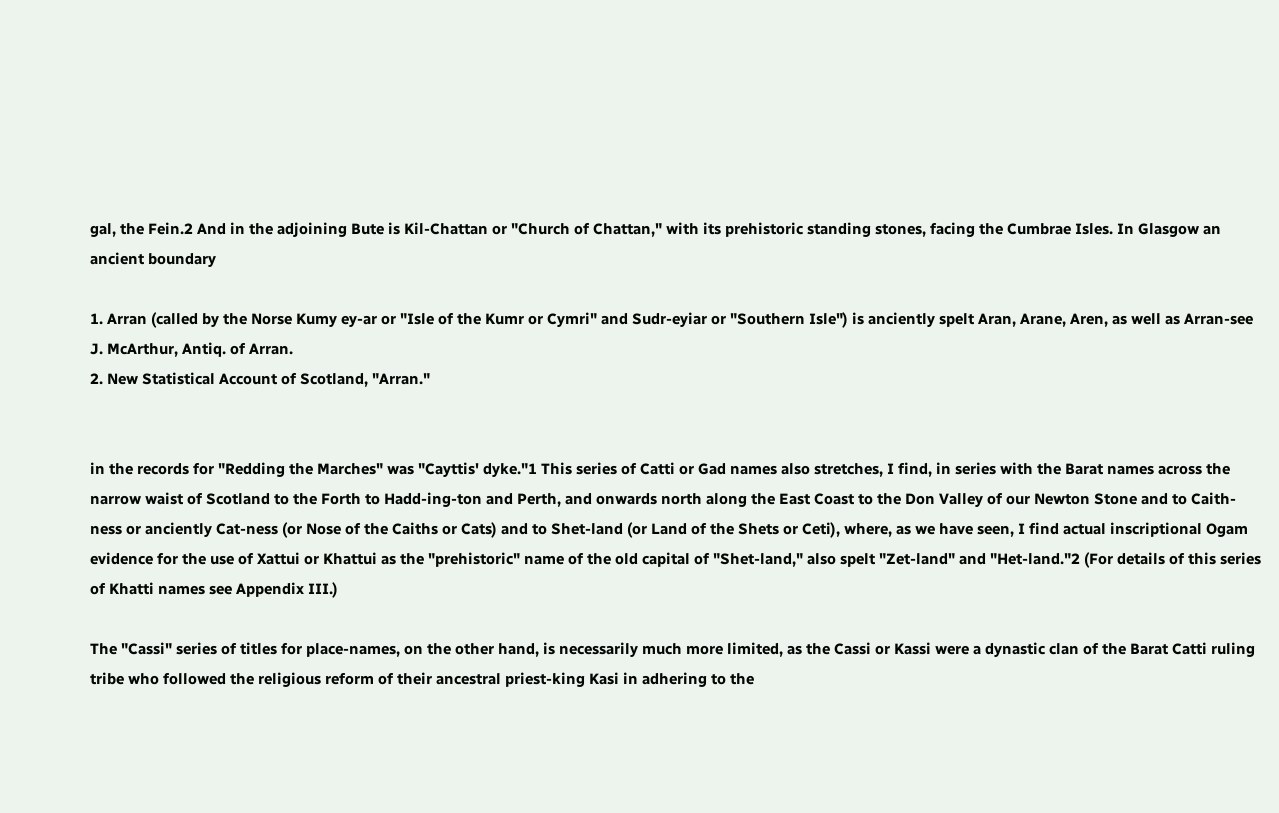gal, the Fein.2 And in the adjoining Bute is Kil-Chattan or "Church of Chattan," with its prehistoric standing stones, facing the Cumbrae Isles. In Glasgow an ancient boundary

1. Arran (called by the Norse Kumy ey-ar or "Isle of the Kumr or Cymri" and Sudr-eyiar or "Southern Isle") is anciently spelt Aran, Arane, Aren, as well as Arran-see J. McArthur, Antiq. of Arran.
2. New Statistical Account of Scotland, "Arran."


in the records for "Redding the Marches" was "Cayttis' dyke."1 This series of Catti or Gad names also stretches, I find, in series with the Barat names across the narrow waist of Scotland to the Forth to Hadd-ing-ton and Perth, and onwards north along the East Coast to the Don Valley of our Newton Stone and to Caith-ness or anciently Cat-ness (or Nose of the Caiths or Cats) and to Shet-land (or Land of the Shets or Ceti), where, as we have seen, I find actual inscriptional Ogam evidence for the use of Xattui or Khattui as the "prehistoric" name of the old capital of "Shet-land," also spelt "Zet-land" and "Het-land."2 (For details of this series of Khatti names see Appendix III.)

The "Cassi" series of titles for place-names, on the other hand, is necessarily much more limited, as the Cassi or Kassi were a dynastic clan of the Barat Catti ruling tribe who followed the religious reform of their ancestral priest-king Kasi in adhering to the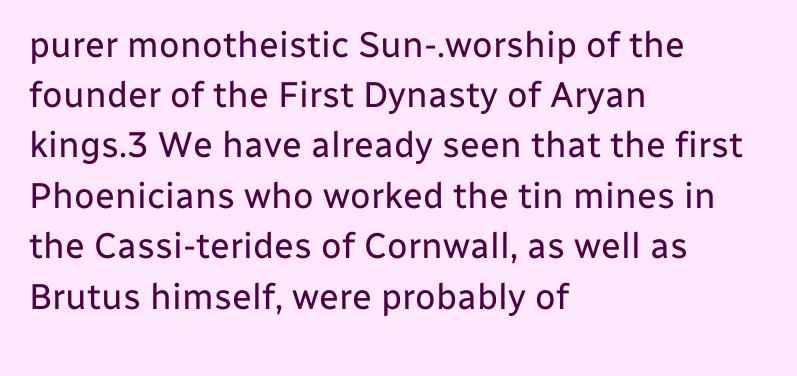purer monotheistic Sun-.worship of the founder of the First Dynasty of Aryan kings.3 We have already seen that the first Phoenicians who worked the tin mines in the Cassi-terides of Cornwall, as well as Brutus himself, were probably of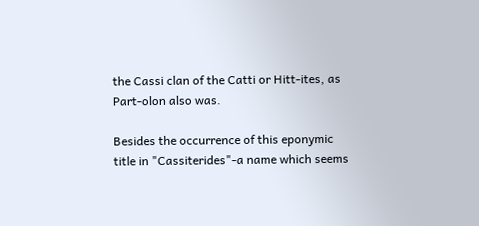the Cassi clan of the Catti or Hitt-ites, as Part-olon also was.

Besides the occurrence of this eponymic title in "Cassiterides"-a name which seems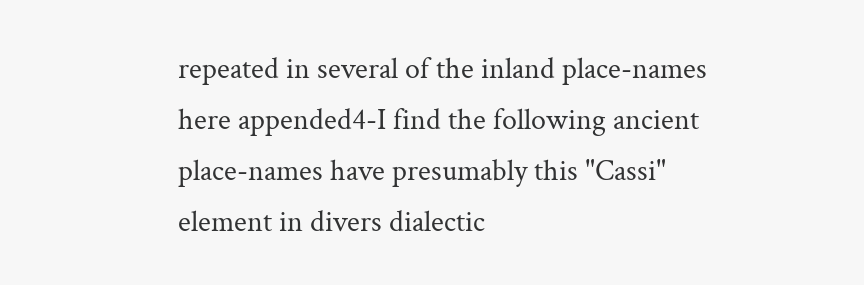repeated in several of the inland place-names here appended4-I find the following ancient place-names have presumably this "Cassi" element in divers dialectic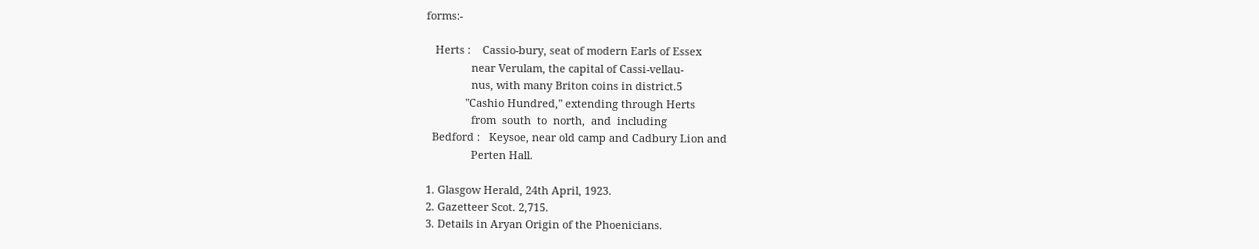forms:-

   Herts :    Cassio-bury, seat of modern Earls of Essex
               near Verulam, the capital of Cassi-vellau-
               nus, with many Briton coins in district.5
             "Cashio Hundred," extending through Herts
               from  south  to  north,  and  including
  Bedford :   Keysoe, near old camp and Cadbury Lion and
               Perten Hall.

1. Glasgow Herald, 24th April, 1923.
2. Gazetteer Scot. 2,715.
3. Details in Aryan Origin of the Phoenicians.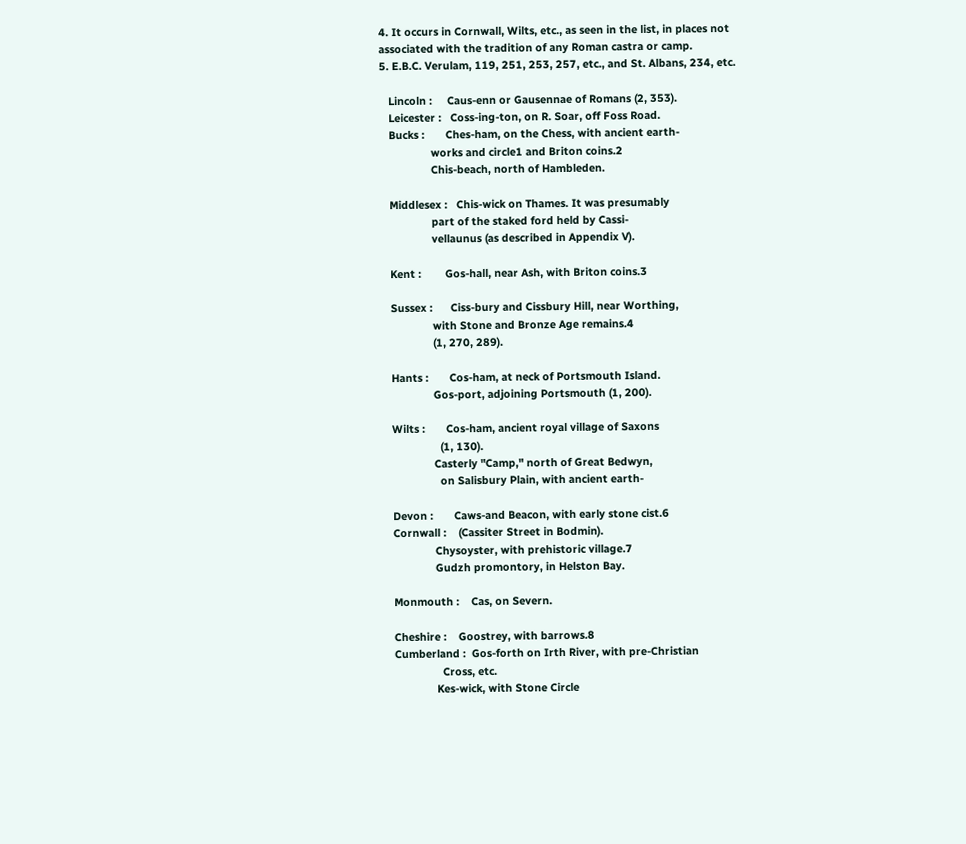4. It occurs in Cornwall, Wilts, etc., as seen in the list, in places not associated with the tradition of any Roman castra or camp.
5. E.B.C. Verulam, 119, 251, 253, 257, etc., and St. Albans, 234, etc.

   Lincoln :     Caus-enn or Gausennae of Romans (2, 353).
   Leicester :   Coss-ing-ton, on R. Soar, off Foss Road.
   Bucks :       Ches-ham, on the Chess, with ancient earth-
                 works and circle1 and Briton coins.2
                 Chis-beach, north of Hambleden.

   Middlesex :   Chis-wick on Thames. It was presumably
                 part of the staked ford held by Cassi-
                 vellaunus (as described in Appendix V).

   Kent :        Gos-hall, near Ash, with Briton coins.3

   Sussex :      Ciss-bury and Cissbury Hill, near Worthing,
                 with Stone and Bronze Age remains.4
                 (1, 270, 289).

   Hants :       Cos-ham, at neck of Portsmouth Island.
                 Gos-port, adjoining Portsmouth (1, 200).

   Wilts :       Cos-ham, ancient royal village of Saxons
                   (1, 130).
                 Casterly "Camp," north of Great Bedwyn,
                   on Salisbury Plain, with ancient earth-

   Devon :       Caws-and Beacon, with early stone cist.6
   Cornwall :    (Cassiter Street in Bodmin).
                 Chysoyster, with prehistoric village.7
                 Gudzh promontory, in Helston Bay.

   Monmouth :    Cas, on Severn.

   Cheshire :    Goostrey, with barrows.8
   Cumberland :  Gos-forth on Irth River, with pre-Christian
                   Cross, etc.
                 Kes-wick, with Stone Circle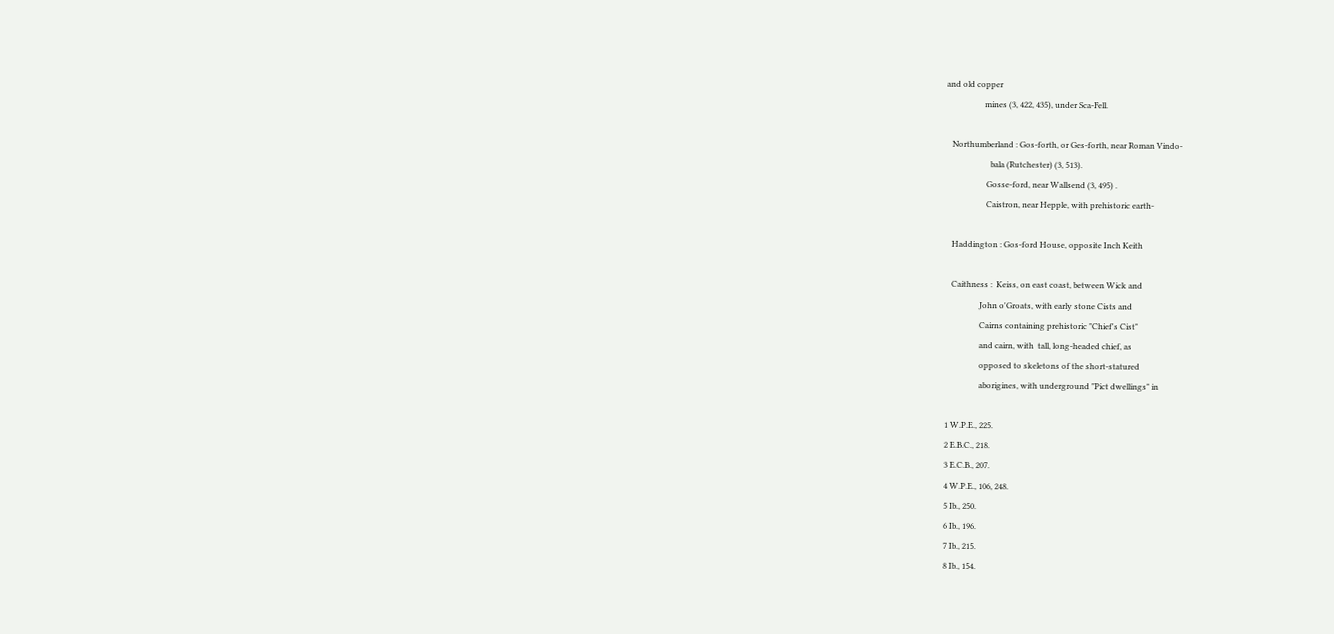and old copper
                   mines (3, 422, 435), under Sca-Fell.

   Northumberland : Gos-forth, or Ges-forth, near Roman Vindo-
                      bala (Rutchester) (3, 513).
                    Gosse-ford, near Wallsend (3, 495) .
                    Caistron, near Hepple, with prehistoric earth-

   Haddington : Gos-ford House, opposite Inch Keith

   Caithness :  Keiss, on east coast, between Wick and
                 John o'Groats, with early stone Cists and
                 Cairns containing prehistoric "Chief's Cist"
                 and cairn, with  tall, long-headed chief, as
                 opposed to skeletons of the short-statured
                 aborigines, with underground "Pict dwellings" in

1 W.P.E., 225.
2 E.B.C., 218.
3 E.C.B., 207.
4 W.P.E., 106, 248.
5 Ib., 250.
6 Ib., 196.
7 Ib., 215.
8 Ib., 154.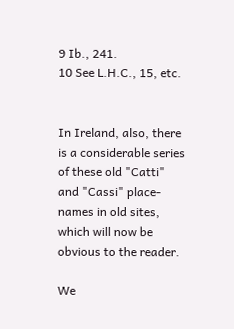9 Ib., 241.
10 See L.H.C., 15, etc.


In Ireland, also, there is a considerable series of these old "Catti" and "Cassi" place-names in old sites, which will now be obvious to the reader.

We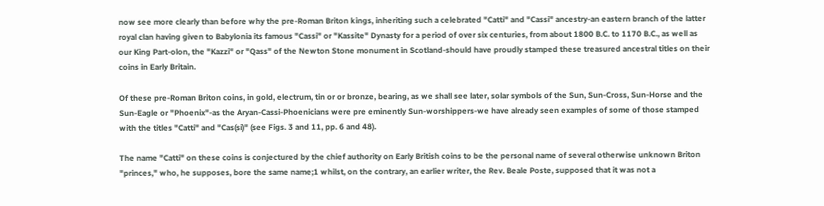now see more clearly than before why the pre-Roman Briton kings, inheriting such a celebrated "Catti" and "Cassi" ancestry-an eastern branch of the latter royal clan having given to Babylonia its famous "Cassi" or "Kassite" Dynasty for a period of over six centuries, from about 1800 B.C. to 1170 B.C., as well as our King Part-olon, the "Kazzi" or "Qass" of the Newton Stone monument in Scotland-should have proudly stamped these treasured ancestral titles on their coins in Early Britain.

Of these pre-Roman Briton coins, in gold, electrum, tin or or bronze, bearing, as we shall see later, solar symbols of the Sun, Sun-Cross, Sun-Horse and the Sun-Eagle or "Phoenix"-as the Aryan-Cassi-Phoenicians were pre eminently Sun-worshippers-we have already seen examples of some of those stamped with the titles "Catti" and "Cas(si)" (see Figs. 3 and 11, pp. 6 and 48).

The name "Catti" on these coins is conjectured by the chief authority on Early British coins to be the personal name of several otherwise unknown Briton "princes," who, he supposes, bore the same name;1 whilst, on the contrary, an earlier writer, the Rev. Beale Poste, supposed that it was not a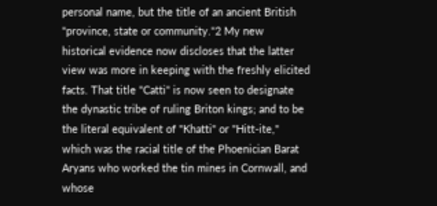personal name, but the title of an ancient British "province, state or community."2 My new historical evidence now discloses that the latter view was more in keeping with the freshly elicited facts. That title "Catti" is now seen to designate the dynastic tribe of ruling Briton kings; and to be the literal equivalent of "Khatti" or "Hitt-ite," which was the racial title of the Phoenician Barat Aryans who worked the tin mines in Cornwall, and whose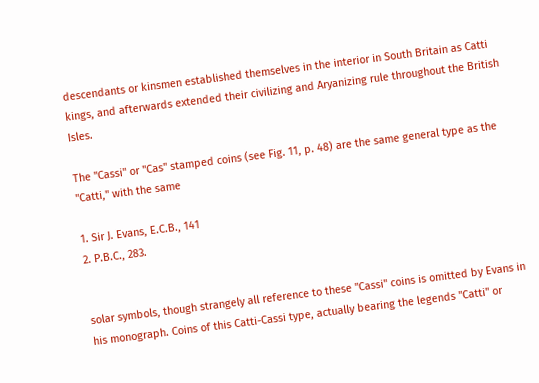descendants or kinsmen established themselves in the interior in South Britain as Catti kings, and afterwards extended their civilizing and Aryanizing rule throughout the British Isles.

The "Cassi" or "Cas" stamped coins (see Fig. 11, p. 48) are the same general type as the "Catti," with the same

1. Sir J. Evans, E.C.B., 141
2. P.B.C., 283.


solar symbols, though strangely all reference to these "Cassi" coins is omitted by Evans in his monograph. Coins of this Catti-Cassi type, actually bearing the legends "Catti" or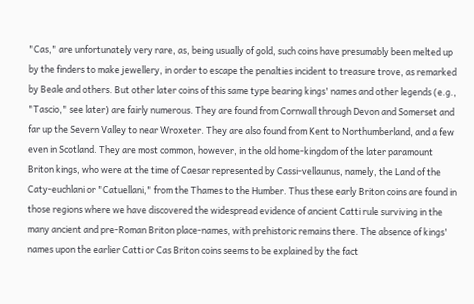"Cas," are unfortunately very rare, as, being usually of gold, such coins have presumably been melted up by the finders to make jewellery, in order to escape the penalties incident to treasure trove, as remarked by Beale and others. But other later coins of this same type bearing kings' names and other legends (e.g., "Tascio," see later) are fairly numerous. They are found from Cornwall through Devon and Somerset and far up the Severn Valley to near Wroxeter. They are also found from Kent to Northumberland, and a few even in Scotland. They are most common, however, in the old home-kingdom of the later paramount Briton kings, who were at the time of Caesar represented by Cassi-vellaunus, namely, the Land of the Caty-euchlani or "Catuellani," from the Thames to the Humber. Thus these early Briton coins are found in those regions where we have discovered the widespread evidence of ancient Catti rule surviving in the many ancient and pre-Roman Briton place-names, with prehistoric remains there. The absence of kings' names upon the earlier Catti or Cas Briton coins seems to be explained by the fact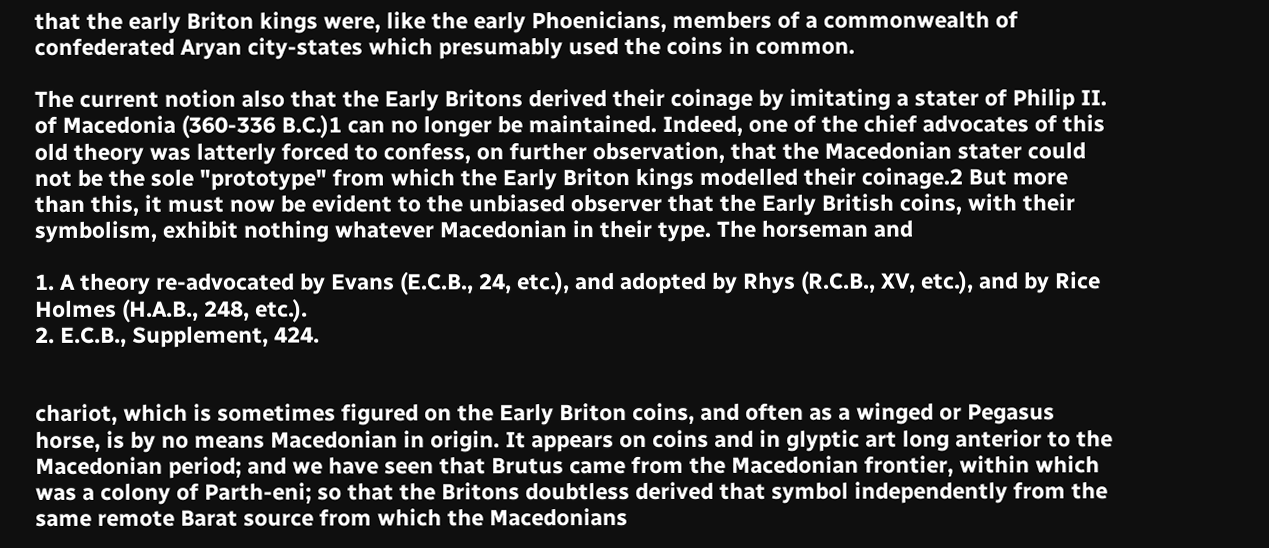that the early Briton kings were, like the early Phoenicians, members of a commonwealth of confederated Aryan city-states which presumably used the coins in common.

The current notion also that the Early Britons derived their coinage by imitating a stater of Philip II. of Macedonia (360-336 B.C.)1 can no longer be maintained. Indeed, one of the chief advocates of this old theory was latterly forced to confess, on further observation, that the Macedonian stater could not be the sole "prototype" from which the Early Briton kings modelled their coinage.2 But more than this, it must now be evident to the unbiased observer that the Early British coins, with their symbolism, exhibit nothing whatever Macedonian in their type. The horseman and

1. A theory re-advocated by Evans (E.C.B., 24, etc.), and adopted by Rhys (R.C.B., XV, etc.), and by Rice Holmes (H.A.B., 248, etc.).
2. E.C.B., Supplement, 424.


chariot, which is sometimes figured on the Early Briton coins, and often as a winged or Pegasus horse, is by no means Macedonian in origin. It appears on coins and in glyptic art long anterior to the Macedonian period; and we have seen that Brutus came from the Macedonian frontier, within which was a colony of Parth-eni; so that the Britons doubtless derived that symbol independently from the same remote Barat source from which the Macedonians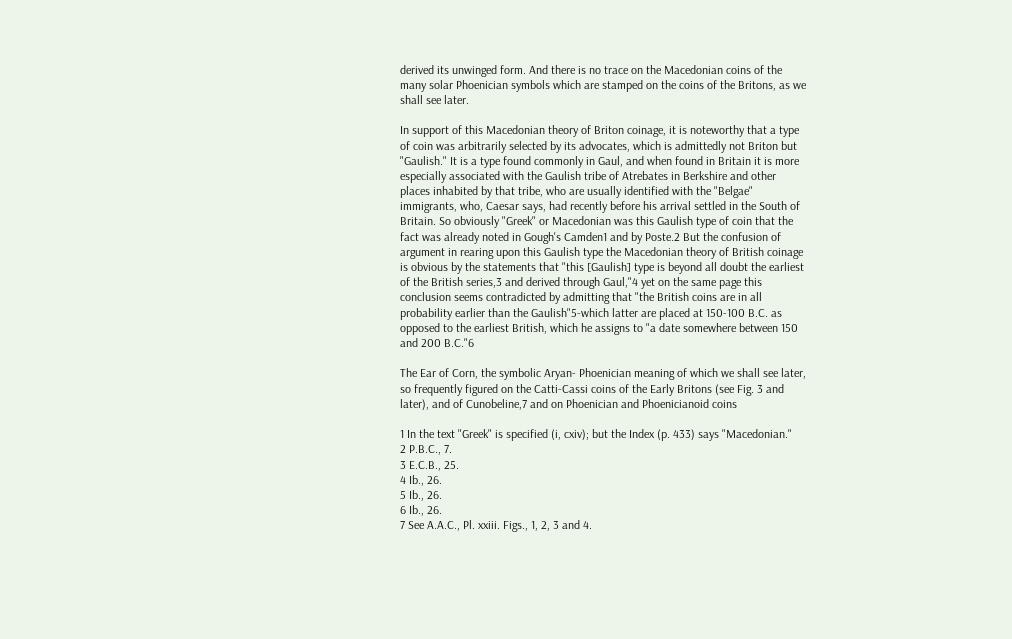derived its unwinged form. And there is no trace on the Macedonian coins of the many solar Phoenician symbols which are stamped on the coins of the Britons, as we shall see later.

In support of this Macedonian theory of Briton coinage, it is noteworthy that a type of coin was arbitrarily selected by its advocates, which is admittedly not Briton but "Gaulish." It is a type found commonly in Gaul, and when found in Britain it is more especially associated with the Gaulish tribe of Atrebates in Berkshire and other places inhabited by that tribe, who are usually identified with the "Belgae" immigrants, who, Caesar says, had recently before his arrival settled in the South of Britain. So obviously "Greek" or Macedonian was this Gaulish type of coin that the fact was already noted in Gough's Camden1 and by Poste.2 But the confusion of argument in rearing upon this Gaulish type the Macedonian theory of British coinage is obvious by the statements that "this [Gaulish] type is beyond all doubt the earliest of the British series,3 and derived through Gaul,"4 yet on the same page this conclusion seems contradicted by admitting that "the British coins are in all probability earlier than the Gaulish"5-which latter are placed at 150-100 B.C. as opposed to the earliest British, which he assigns to "a date somewhere between 150 and 200 B.C."6

The Ear of Corn, the symbolic Aryan- Phoenician meaning of which we shall see later, so frequently figured on the Catti-Cassi coins of the Early Britons (see Fig. 3 and later), and of Cunobeline,7 and on Phoenician and Phoenicianoid coins

1 In the text "Greek" is specified (i, cxiv); but the Index (p. 433) says "Macedonian."
2 P.B.C., 7.
3 E.C.B., 25.
4 Ib., 26.
5 Ib., 26.
6 Ib., 26.
7 See A.A.C., Pl. xxiii. Figs., 1, 2, 3 and 4.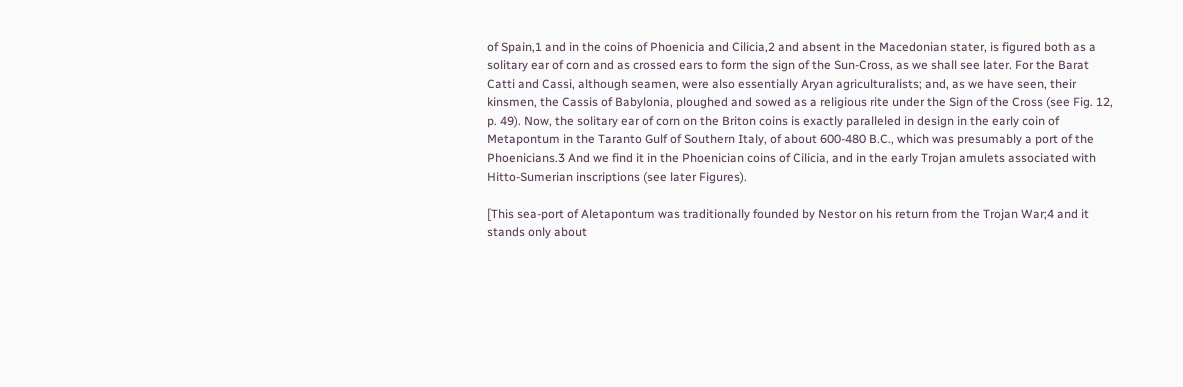of Spain,1 and in the coins of Phoenicia and Cilicia,2 and absent in the Macedonian stater, is figured both as a solitary ear of corn and as crossed ears to form the sign of the Sun-Cross, as we shall see later. For the Barat Catti and Cassi, although seamen, were also essentially Aryan agriculturalists; and, as we have seen, their kinsmen, the Cassis of Babylonia, ploughed and sowed as a religious rite under the Sign of the Cross (see Fig. 12, p. 49). Now, the solitary ear of corn on the Briton coins is exactly paralleled in design in the early coin of Metapontum in the Taranto Gulf of Southern Italy, of about 600-480 B.C., which was presumably a port of the Phoenicians.3 And we find it in the Phoenician coins of Cilicia, and in the early Trojan amulets associated with Hitto-Sumerian inscriptions (see later Figures).

[This sea-port of Aletapontum was traditionally founded by Nestor on his return from the Trojan War;4 and it stands only about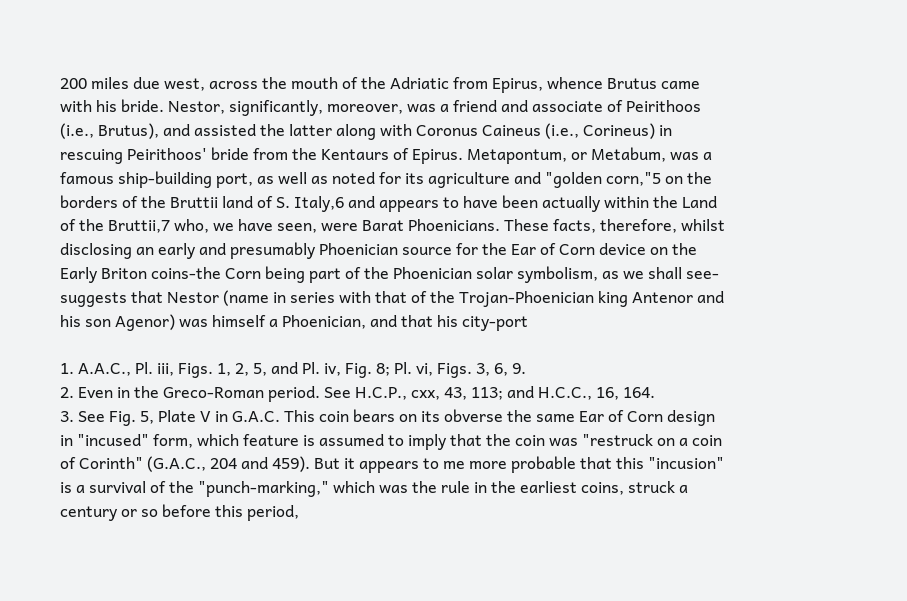200 miles due west, across the mouth of the Adriatic from Epirus, whence Brutus came with his bride. Nestor, significantly, moreover, was a friend and associate of Peirithoos (i.e., Brutus), and assisted the latter along with Coronus Caineus (i.e., Corineus) in rescuing Peirithoos' bride from the Kentaurs of Epirus. Metapontum, or Metabum, was a famous ship-building port, as well as noted for its agriculture and "golden corn,"5 on the borders of the Bruttii land of S. Italy,6 and appears to have been actually within the Land of the Bruttii,7 who, we have seen, were Barat Phoenicians. These facts, therefore, whilst disclosing an early and presumably Phoenician source for the Ear of Corn device on the Early Briton coins-the Corn being part of the Phoenician solar symbolism, as we shall see-suggests that Nestor (name in series with that of the Trojan-Phoenician king Antenor and his son Agenor) was himself a Phoenician, and that his city-port

1. A.A.C., Pl. iii, Figs. 1, 2, 5, and Pl. iv, Fig. 8; Pl. vi, Figs. 3, 6, 9.
2. Even in the Greco-Roman period. See H.C.P., cxx, 43, 113; and H.C.C., 16, 164.
3. See Fig. 5, Plate V in G.A.C. This coin bears on its obverse the same Ear of Corn design in "incused" form, which feature is assumed to imply that the coin was "restruck on a coin of Corinth" (G.A.C., 204 and 459). But it appears to me more probable that this "incusion" is a survival of the "punch-marking," which was the rule in the earliest coins, struck a century or so before this period,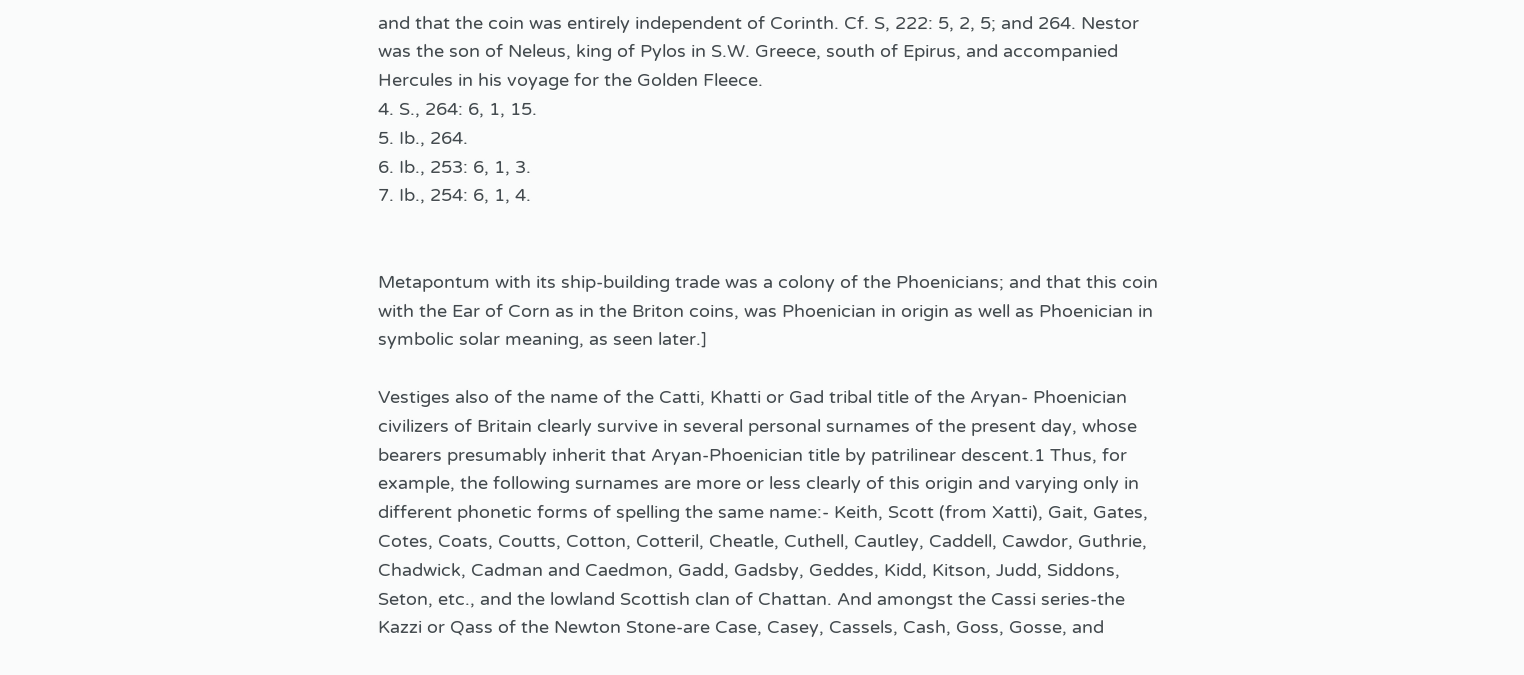and that the coin was entirely independent of Corinth. Cf. S, 222: 5, 2, 5; and 264. Nestor was the son of Neleus, king of Pylos in S.W. Greece, south of Epirus, and accompanied Hercules in his voyage for the Golden Fleece.
4. S., 264: 6, 1, 15.
5. Ib., 264.
6. Ib., 253: 6, 1, 3.
7. Ib., 254: 6, 1, 4.


Metapontum with its ship-building trade was a colony of the Phoenicians; and that this coin with the Ear of Corn as in the Briton coins, was Phoenician in origin as well as Phoenician in symbolic solar meaning, as seen later.]

Vestiges also of the name of the Catti, Khatti or Gad tribal title of the Aryan- Phoenician civilizers of Britain clearly survive in several personal surnames of the present day, whose bearers presumably inherit that Aryan-Phoenician title by patrilinear descent.1 Thus, for example, the following surnames are more or less clearly of this origin and varying only in different phonetic forms of spelling the same name:- Keith, Scott (from Xatti), Gait, Gates, Cotes, Coats, Coutts, Cotton, Cotteril, Cheatle, Cuthell, Cautley, Caddell, Cawdor, Guthrie, Chadwick, Cadman and Caedmon, Gadd, Gadsby, Geddes, Kidd, Kitson, Judd, Siddons, Seton, etc., and the lowland Scottish clan of Chattan. And amongst the Cassi series-the Kazzi or Qass of the Newton Stone-are Case, Casey, Cassels, Cash, Goss, Gosse, and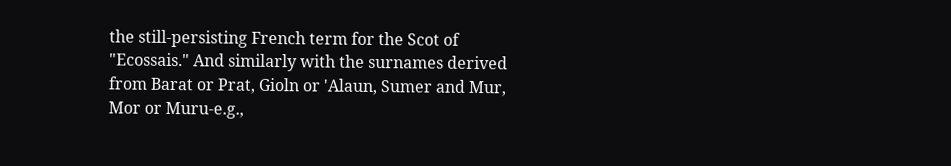the still-persisting French term for the Scot of "Ecossais." And similarly with the surnames derived from Barat or Prat, Gioln or 'Alaun, Sumer and Mur, Mor or Muru-e.g.,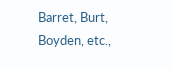Barret, Burt, Boyden, etc.,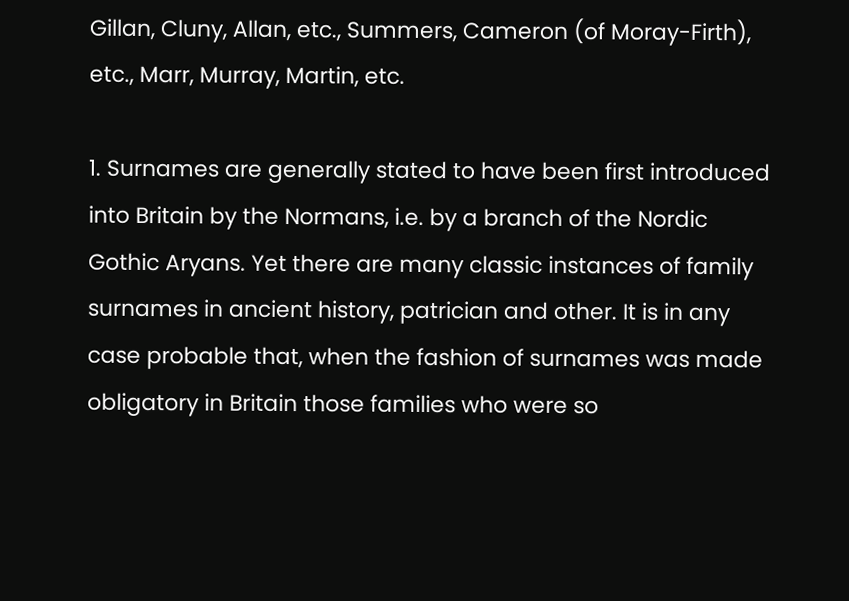Gillan, Cluny, Allan, etc., Summers, Cameron (of Moray-Firth), etc., Marr, Murray, Martin, etc.

1. Surnames are generally stated to have been first introduced into Britain by the Normans, i.e. by a branch of the Nordic Gothic Aryans. Yet there are many classic instances of family surnames in ancient history, patrician and other. It is in any case probable that, when the fashion of surnames was made obligatory in Britain those families who were so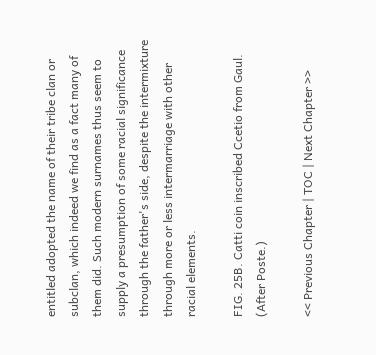entitled adopted the name of their tribe clan or subclan, which indeed we find as a fact many of them did. Such modern surnames thus seem to supply a presumption of some racial significance through the father's side, despite the intermixture through more or less intermarriage with other racial elements.

FIG. 25B. Catti coin inscribed Ccetio from Gaul.
(After Poste.)

<< Previous Chapter | TOC | Next Chapter >>